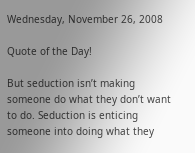Wednesday, November 26, 2008

Quote of the Day!

But seduction isn’t making someone do what they don’t want to do. Seduction is enticing someone into doing what they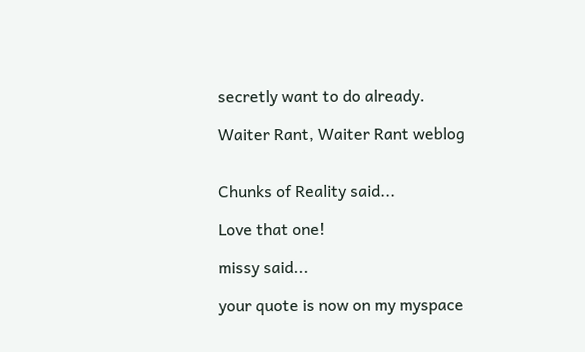secretly want to do already.

Waiter Rant, Waiter Rant weblog


Chunks of Reality said...

Love that one!

missy said...

your quote is now on my myspace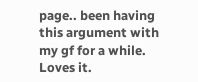page.. been having this argument with my gf for a while. Loves it.